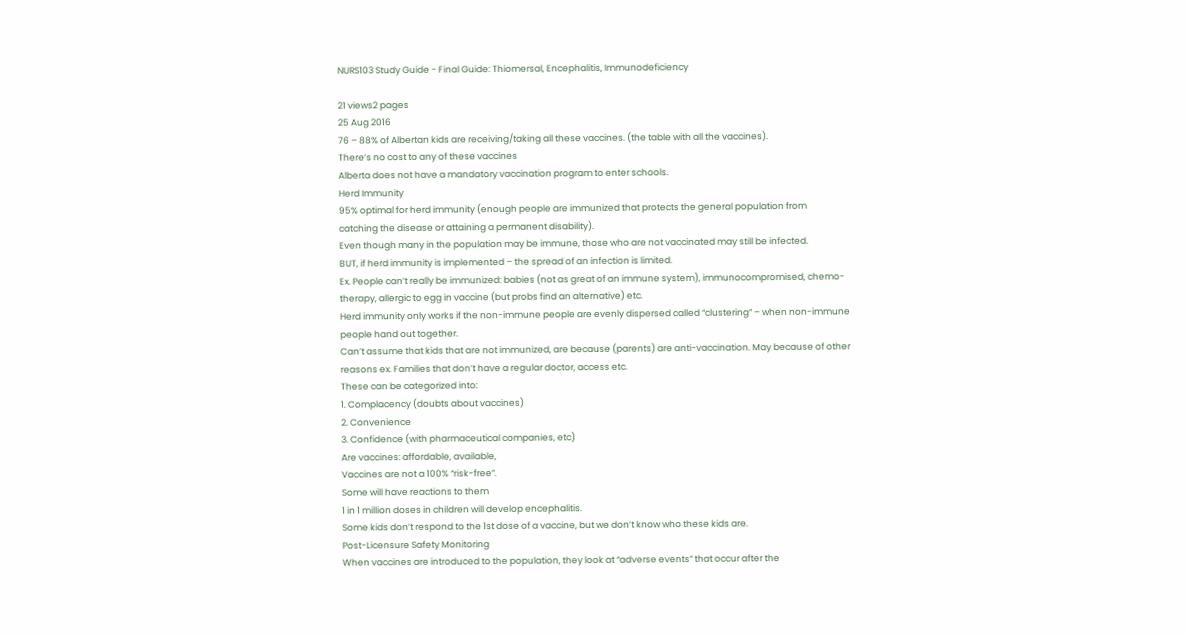NURS103 Study Guide - Final Guide: Thiomersal, Encephalitis, Immunodeficiency

21 views2 pages
25 Aug 2016
76 – 88% of Albertan kids are receiving/taking all these vaccines. (the table with all the vaccines).
There’s no cost to any of these vaccines
Alberta does not have a mandatory vaccination program to enter schools.
Herd Immunity
95% optimal for herd immunity (enough people are immunized that protects the general population from
catching the disease or attaining a permanent disability).
Even though many in the population may be immune, those who are not vaccinated may still be infected.
BUT, if herd immunity is implemented – the spread of an infection is limited.
Ex. People can’t really be immunized: babies (not as great of an immune system), immunocompromised, chemo-
therapy, allergic to egg in vaccine (but probs find an alternative) etc.
Herd immunity only works if the non-immune people are evenly dispersed called “clustering” – when non-immune
people hand out together.
Can’t assume that kids that are not immunized, are because (parents) are anti-vaccination. May because of other
reasons ex. Families that don’t have a regular doctor, access etc.
These can be categorized into:
1. Complacency (doubts about vaccines)
2. Convenience
3. Confidence (with pharmaceutical companies, etc)
Are vaccines: affordable, available,
Vaccines are not a 100% “risk-free”.
Some will have reactions to them
1 in 1 million doses in children will develop encephalitis.
Some kids don’t respond to the 1st dose of a vaccine, but we don’t know who these kids are.
Post-Licensure Safety Monitoring
When vaccines are introduced to the population, they look at “adverse events” that occur after the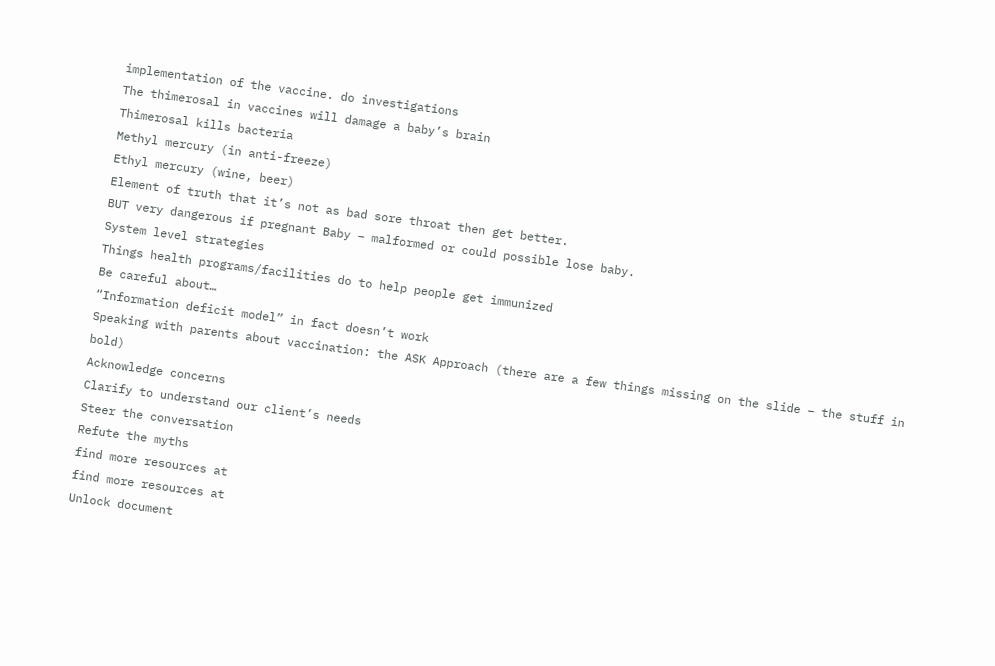implementation of the vaccine. do investigations
The thimerosal in vaccines will damage a baby’s brain
Thimerosal kills bacteria
Methyl mercury (in anti-freeze)
Ethyl mercury (wine, beer)
Element of truth that it’s not as bad sore throat then get better.
BUT very dangerous if pregnant Baby – malformed or could possible lose baby.
System level strategies
Things health programs/facilities do to help people get immunized
Be careful about…
“Information deficit model” in fact doesn’t work
Speaking with parents about vaccination: the ASK Approach (there are a few things missing on the slide – the stuff in bold)
Acknowledge concerns
Clarify to understand our client’s needs
Steer the conversation
Refute the myths
find more resources at
find more resources at
Unlock document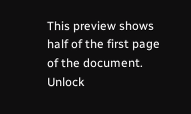This preview shows half of the first page of the document.
Unlock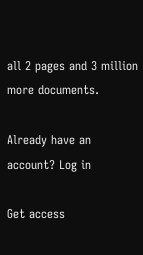all 2 pages and 3 million more documents.

Already have an account? Log in

Get access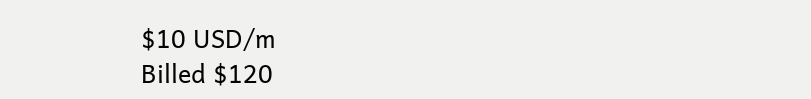$10 USD/m
Billed $120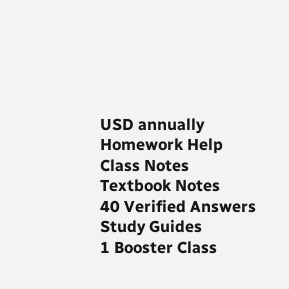USD annually
Homework Help
Class Notes
Textbook Notes
40 Verified Answers
Study Guides
1 Booster Class